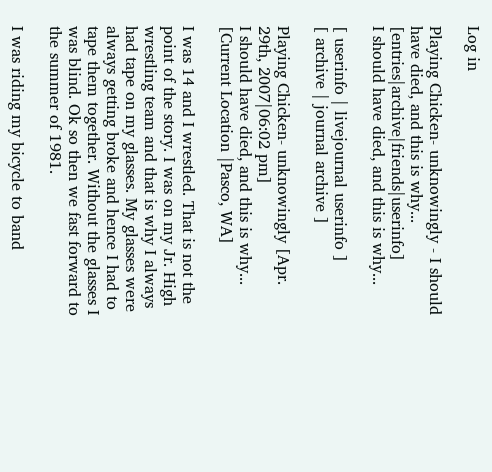Log in

Playing Chicken- unknowingly - I should have died, and this is why... [entries|archive|friends|userinfo]
I should have died, and this is why...

[ userinfo | livejournal userinfo ]
[ archive | journal archive ]

Playing Chicken- unknowingly [Apr. 29th, 2007|06:02 pm]
I should have died, and this is why...
[Current Location |Pasco, WA]

I was 14 and I wrestled. That is not the point of the story. I was on my Jr. High wrestling team and that is why I always had tape on my glasses. My glasses were always getting broke and hence I had to tape them together. Without the glasses I was blind. Ok so then we fast forward to the summer of 1981.

I was riding my bicycle to band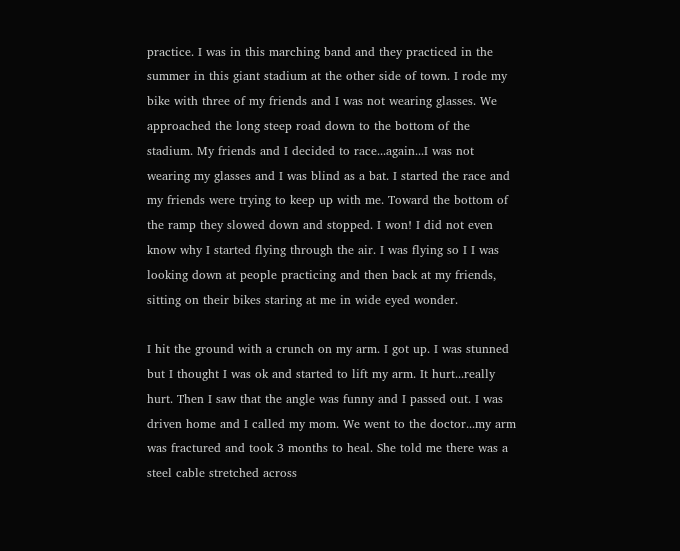practice. I was in this marching band and they practiced in the summer in this giant stadium at the other side of town. I rode my bike with three of my friends and I was not wearing glasses. We approached the long steep road down to the bottom of the stadium. My friends and I decided to race...again...I was not wearing my glasses and I was blind as a bat. I started the race and my friends were trying to keep up with me. Toward the bottom of the ramp they slowed down and stopped. I won! I did not even know why I started flying through the air. I was flying so I I was looking down at people practicing and then back at my friends, sitting on their bikes staring at me in wide eyed wonder.

I hit the ground with a crunch on my arm. I got up. I was stunned but I thought I was ok and started to lift my arm. It hurt...really hurt. Then I saw that the angle was funny and I passed out. I was driven home and I called my mom. We went to the doctor...my arm was fractured and took 3 months to heal. She told me there was a steel cable stretched across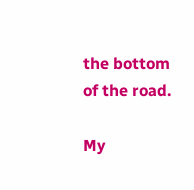the bottom of the road.

My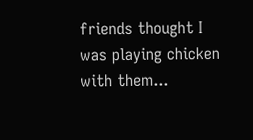friends thought I was playing chicken with them...